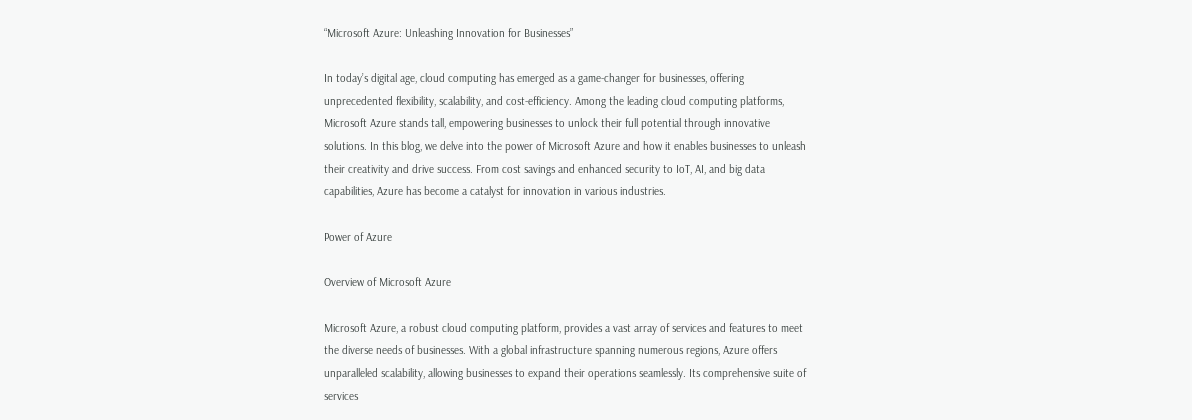“Microsoft Azure: Unleashing Innovation for Businesses”

In today’s digital age, cloud computing has emerged as a game-changer for businesses, offering unprecedented flexibility, scalability, and cost-efficiency. Among the leading cloud computing platforms, Microsoft Azure stands tall, empowering businesses to unlock their full potential through innovative solutions. In this blog, we delve into the power of Microsoft Azure and how it enables businesses to unleash their creativity and drive success. From cost savings and enhanced security to IoT, AI, and big data capabilities, Azure has become a catalyst for innovation in various industries.

Power of Azure

Overview of Microsoft Azure

Microsoft Azure, a robust cloud computing platform, provides a vast array of services and features to meet the diverse needs of businesses. With a global infrastructure spanning numerous regions, Azure offers unparalleled scalability, allowing businesses to expand their operations seamlessly. Its comprehensive suite of services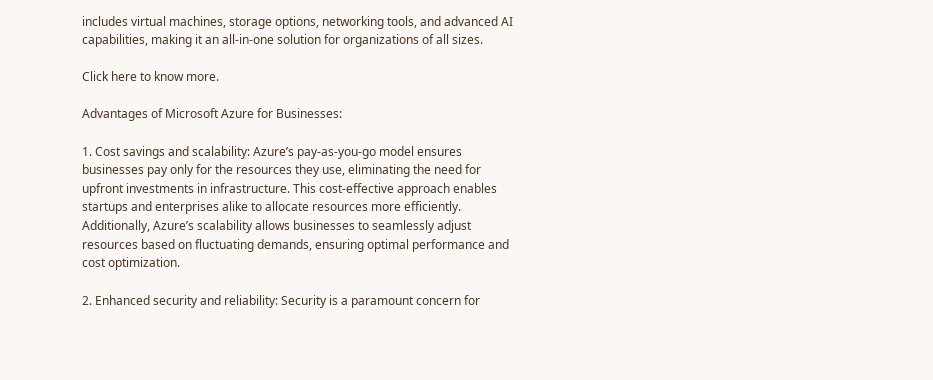includes virtual machines, storage options, networking tools, and advanced AI capabilities, making it an all-in-one solution for organizations of all sizes.

Click here to know more.

Advantages of Microsoft Azure for Businesses:

1. Cost savings and scalability: Azure’s pay-as-you-go model ensures businesses pay only for the resources they use, eliminating the need for upfront investments in infrastructure. This cost-effective approach enables startups and enterprises alike to allocate resources more efficiently. Additionally, Azure’s scalability allows businesses to seamlessly adjust resources based on fluctuating demands, ensuring optimal performance and cost optimization.

2. Enhanced security and reliability: Security is a paramount concern for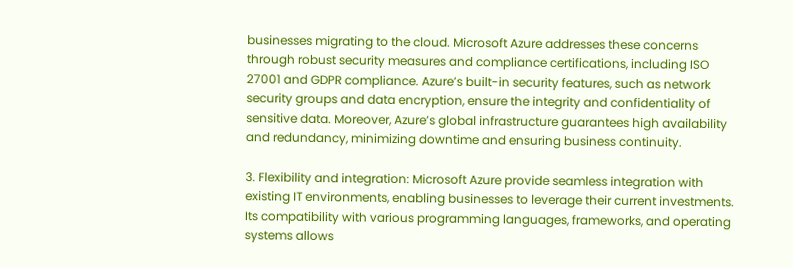businesses migrating to the cloud. Microsoft Azure addresses these concerns through robust security measures and compliance certifications, including ISO 27001 and GDPR compliance. Azure’s built-in security features, such as network security groups and data encryption, ensure the integrity and confidentiality of sensitive data. Moreover, Azure’s global infrastructure guarantees high availability and redundancy, minimizing downtime and ensuring business continuity.

3. Flexibility and integration: Microsoft Azure provide seamless integration with existing IT environments, enabling businesses to leverage their current investments. Its compatibility with various programming languages, frameworks, and operating systems allows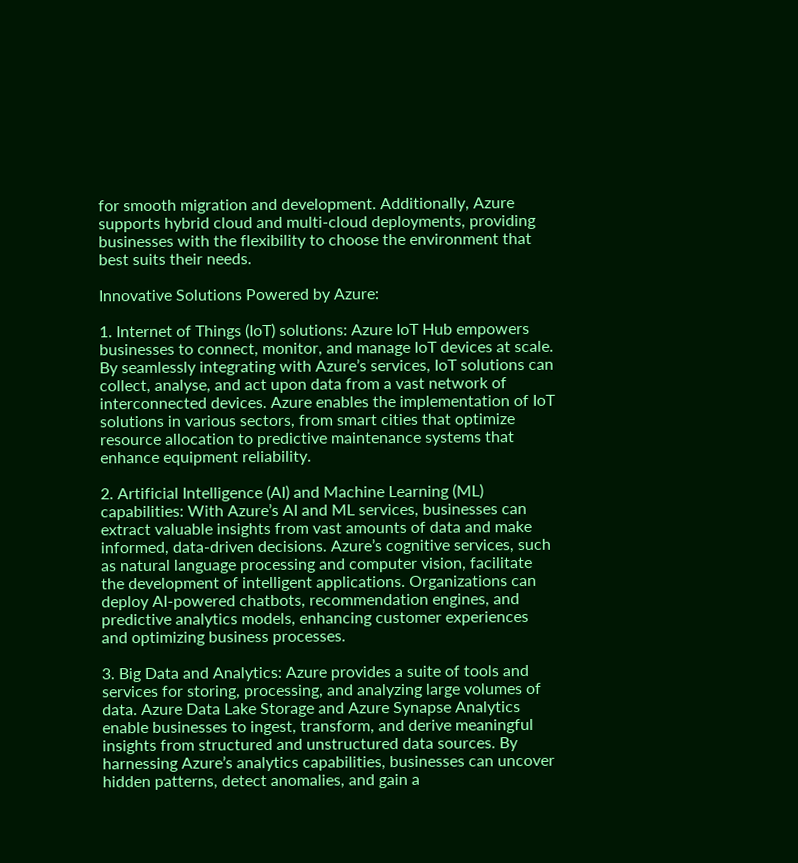for smooth migration and development. Additionally, Azure supports hybrid cloud and multi-cloud deployments, providing businesses with the flexibility to choose the environment that best suits their needs.

Innovative Solutions Powered by Azure:

1. Internet of Things (IoT) solutions: Azure IoT Hub empowers businesses to connect, monitor, and manage IoT devices at scale. By seamlessly integrating with Azure’s services, IoT solutions can collect, analyse, and act upon data from a vast network of interconnected devices. Azure enables the implementation of IoT solutions in various sectors, from smart cities that optimize resource allocation to predictive maintenance systems that enhance equipment reliability.

2. Artificial Intelligence (AI) and Machine Learning (ML) capabilities: With Azure’s AI and ML services, businesses can extract valuable insights from vast amounts of data and make informed, data-driven decisions. Azure’s cognitive services, such as natural language processing and computer vision, facilitate the development of intelligent applications. Organizations can deploy AI-powered chatbots, recommendation engines, and predictive analytics models, enhancing customer experiences and optimizing business processes.

3. Big Data and Analytics: Azure provides a suite of tools and services for storing, processing, and analyzing large volumes of data. Azure Data Lake Storage and Azure Synapse Analytics enable businesses to ingest, transform, and derive meaningful insights from structured and unstructured data sources. By harnessing Azure’s analytics capabilities, businesses can uncover hidden patterns, detect anomalies, and gain a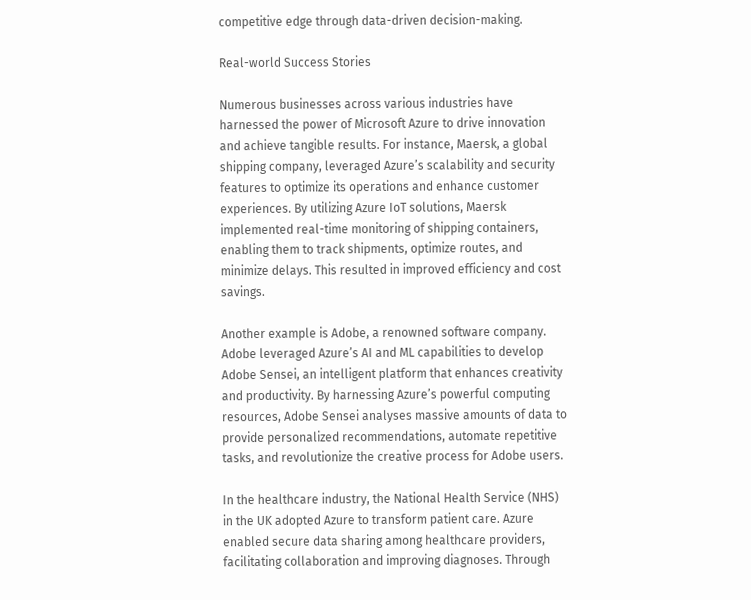competitive edge through data-driven decision-making.

Real-world Success Stories

Numerous businesses across various industries have harnessed the power of Microsoft Azure to drive innovation and achieve tangible results. For instance, Maersk, a global shipping company, leveraged Azure’s scalability and security features to optimize its operations and enhance customer experiences. By utilizing Azure IoT solutions, Maersk implemented real-time monitoring of shipping containers, enabling them to track shipments, optimize routes, and minimize delays. This resulted in improved efficiency and cost savings.

Another example is Adobe, a renowned software company. Adobe leveraged Azure’s AI and ML capabilities to develop Adobe Sensei, an intelligent platform that enhances creativity and productivity. By harnessing Azure’s powerful computing resources, Adobe Sensei analyses massive amounts of data to provide personalized recommendations, automate repetitive tasks, and revolutionize the creative process for Adobe users.

In the healthcare industry, the National Health Service (NHS) in the UK adopted Azure to transform patient care. Azure enabled secure data sharing among healthcare providers, facilitating collaboration and improving diagnoses. Through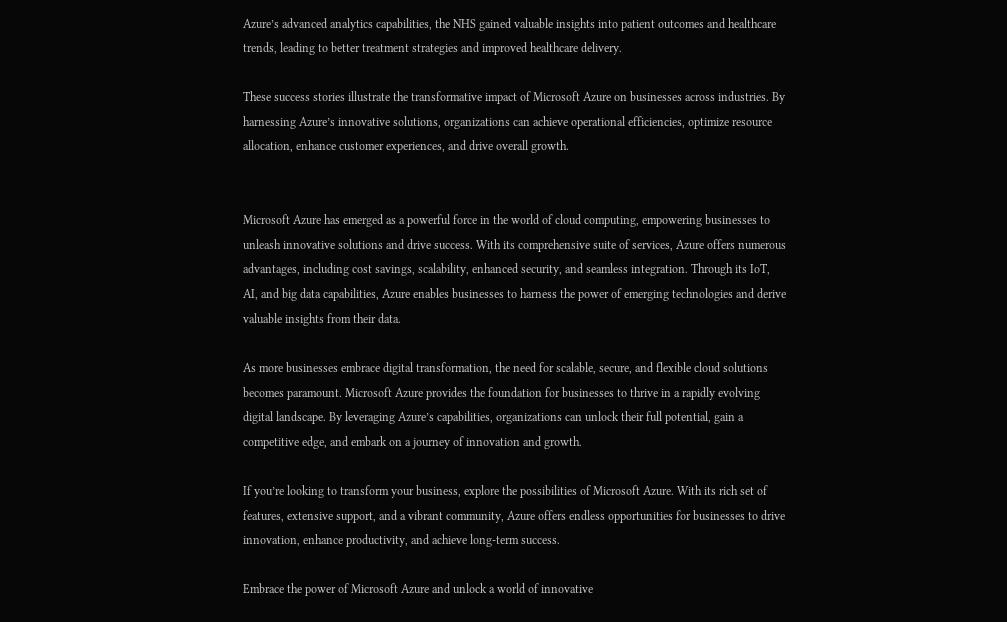Azure’s advanced analytics capabilities, the NHS gained valuable insights into patient outcomes and healthcare trends, leading to better treatment strategies and improved healthcare delivery.

These success stories illustrate the transformative impact of Microsoft Azure on businesses across industries. By harnessing Azure’s innovative solutions, organizations can achieve operational efficiencies, optimize resource allocation, enhance customer experiences, and drive overall growth.


Microsoft Azure has emerged as a powerful force in the world of cloud computing, empowering businesses to unleash innovative solutions and drive success. With its comprehensive suite of services, Azure offers numerous advantages, including cost savings, scalability, enhanced security, and seamless integration. Through its IoT, AI, and big data capabilities, Azure enables businesses to harness the power of emerging technologies and derive valuable insights from their data.

As more businesses embrace digital transformation, the need for scalable, secure, and flexible cloud solutions becomes paramount. Microsoft Azure provides the foundation for businesses to thrive in a rapidly evolving digital landscape. By leveraging Azure’s capabilities, organizations can unlock their full potential, gain a competitive edge, and embark on a journey of innovation and growth.

If you’re looking to transform your business, explore the possibilities of Microsoft Azure. With its rich set of features, extensive support, and a vibrant community, Azure offers endless opportunities for businesses to drive innovation, enhance productivity, and achieve long-term success.

Embrace the power of Microsoft Azure and unlock a world of innovative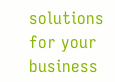solutions for your business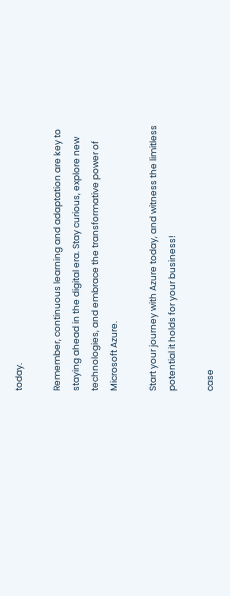today.

Remember, continuous learning and adaptation are key to staying ahead in the digital era. Stay curious, explore new technologies, and embrace the transformative power of Microsoft Azure.

Start your journey with Azure today, and witness the limitless potential it holds for your business!

case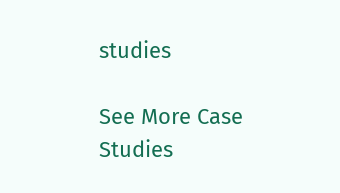studies

See More Case Studies